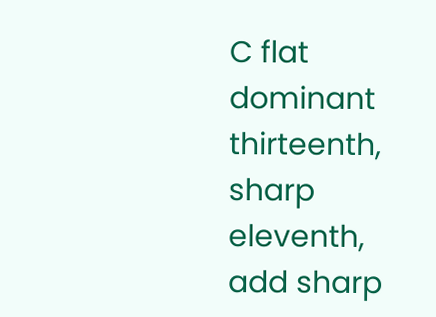C flat dominant thirteenth, sharp eleventh, add sharp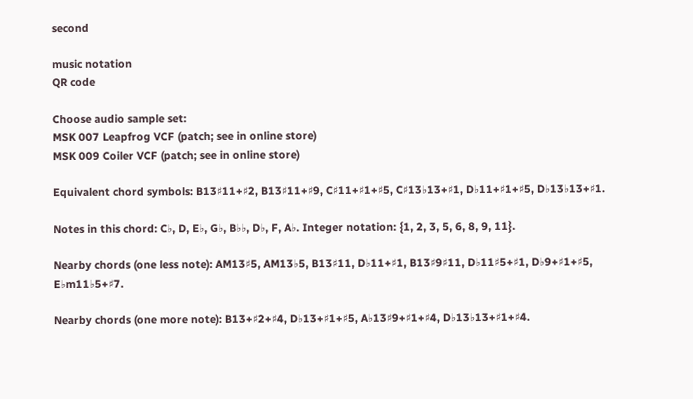second

music notation
QR code

Choose audio sample set:
MSK 007 Leapfrog VCF (patch; see in online store)
MSK 009 Coiler VCF (patch; see in online store)

Equivalent chord symbols: B13♯11+♯2, B13♯11+♯9, C♯11+♯1+♯5, C♯13♭13+♯1, D♭11+♯1+♯5, D♭13♭13+♯1.

Notes in this chord: C♭, D, E♭, G♭, B♭♭, D♭, F, A♭. Integer notation: {1, 2, 3, 5, 6, 8, 9, 11}.

Nearby chords (one less note): AM13♯5, AM13♭5, B13♯11, D♭11+♯1, B13♯9♯11, D♭11♯5+♯1, D♭9+♯1+♯5, E♭m11♭5+♯7.

Nearby chords (one more note): B13+♯2+♯4, D♭13+♯1+♯5, A♭13♯9+♯1+♯4, D♭13♭13+♯1+♯4.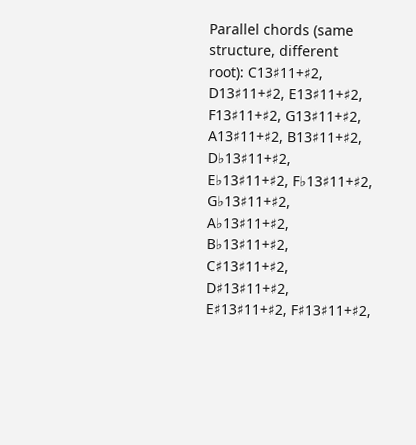Parallel chords (same structure, different root): C13♯11+♯2, D13♯11+♯2, E13♯11+♯2, F13♯11+♯2, G13♯11+♯2, A13♯11+♯2, B13♯11+♯2, D♭13♯11+♯2, E♭13♯11+♯2, F♭13♯11+♯2, G♭13♯11+♯2, A♭13♯11+♯2, B♭13♯11+♯2, C♯13♯11+♯2, D♯13♯11+♯2, E♯13♯11+♯2, F♯13♯11+♯2,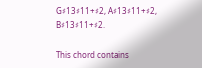G♯13♯11+♯2, A♯13♯11+♯2, B♯13♯11+♯2.

This chord contains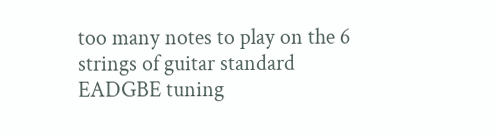too many notes to play on the 6 strings of guitar standard EADGBE tuning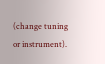(change tuning or instrument).